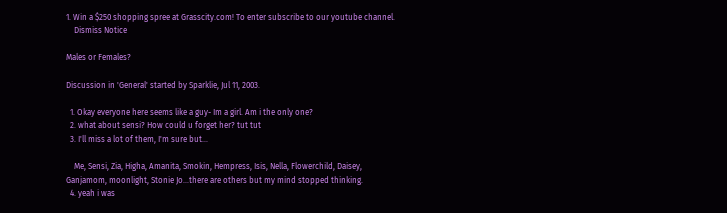1. Win a $250 shopping spree at Grasscity.com! To enter subscribe to our youtube channel.
    Dismiss Notice

Males or Females?

Discussion in 'General' started by Sparklie, Jul 11, 2003.

  1. Okay everyone here seems like a guy- Im a girl. Am i the only one?
  2. what about sensi? How could u forget her? tut tut
  3. I'll miss a lot of them, I'm sure but...

    Me, Sensi, Zia, Higha, Amanita, Smokin, Hempress, Isis, Nella, Flowerchild, Daisey, Ganjamom, moonlight, Stonie Jo...there are others but my mind stopped thinking.
  4. yeah i was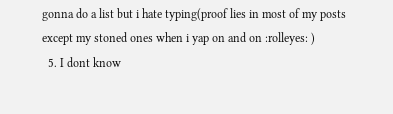gonna do a list but i hate typing(proof lies in most of my posts except my stoned ones when i yap on and on :rolleyes: )
  5. I dont know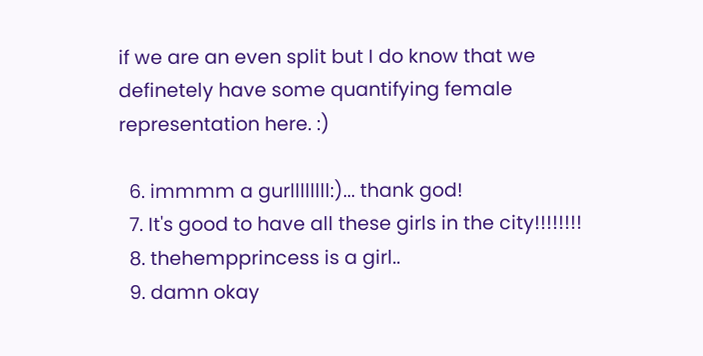if we are an even split but I do know that we definetely have some quantifying female representation here. :)

  6. immmm a gurllllllll:)... thank god!
  7. It's good to have all these girls in the city!!!!!!!!
  8. thehempprincess is a girl..
  9. damn okay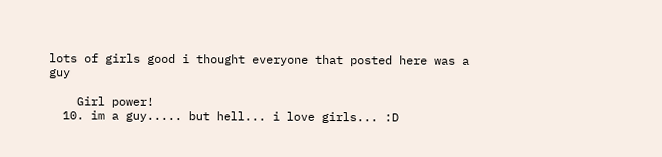lots of girls good i thought everyone that posted here was a guy

    Girl power!
  10. im a guy..... but hell... i love girls... :D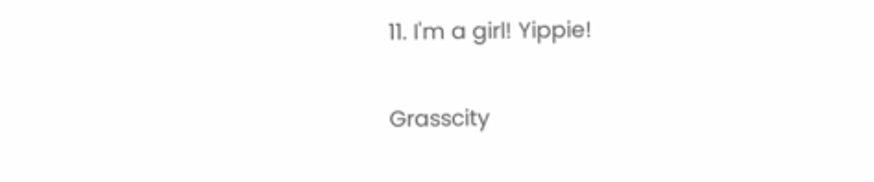11. I'm a girl! Yippie!

Grasscity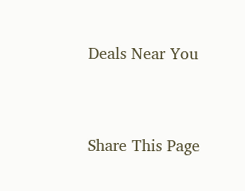Deals Near You


Share This Page